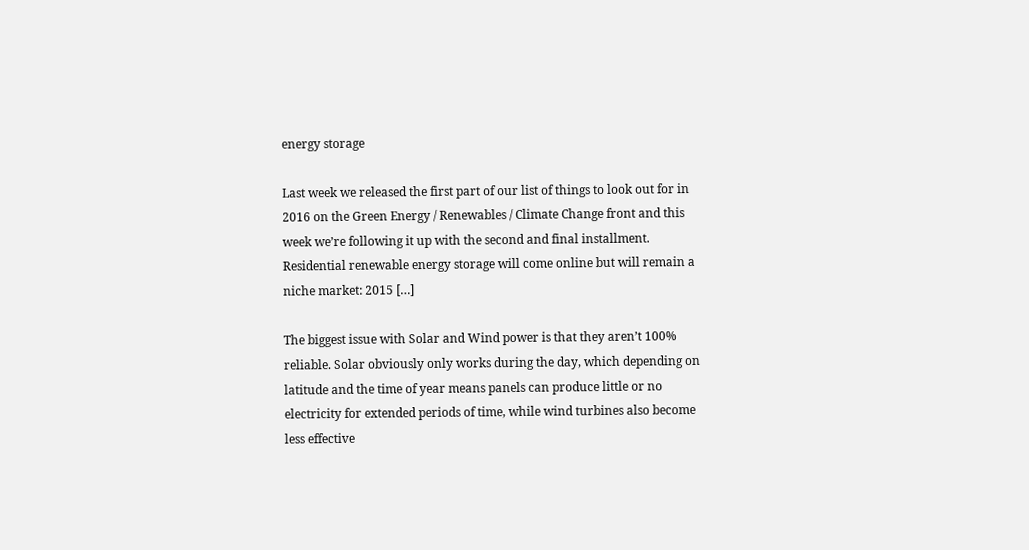energy storage

Last week we released the first part of our list of things to look out for in 2016 on the Green Energy / Renewables / Climate Change front and this week we’re following it up with the second and final installment. Residential renewable energy storage will come online but will remain a niche market: 2015 […]

The biggest issue with Solar and Wind power is that they aren’t 100% reliable. Solar obviously only works during the day, which depending on latitude and the time of year means panels can produce little or no electricity for extended periods of time, while wind turbines also become less effective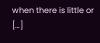when there is little or […]